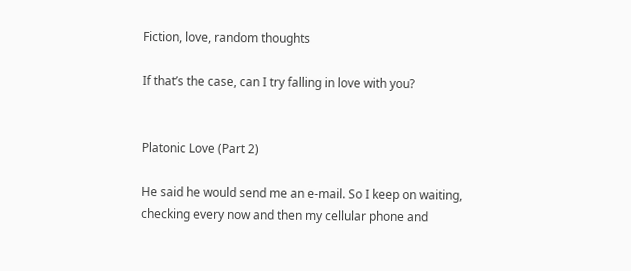Fiction, love, random thoughts

If that’s the case, can I try falling in love with you?


Platonic Love (Part 2)

He said he would send me an e-mail. So I keep on waiting, checking every now and then my cellular phone and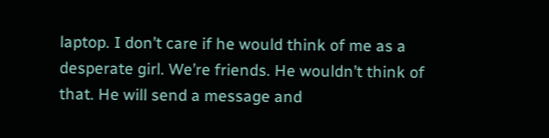laptop. I don’t care if he would think of me as a desperate girl. We’re friends. He wouldn’t think of that. He will send a message and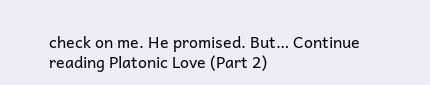check on me. He promised. But… Continue reading Platonic Love (Part 2)